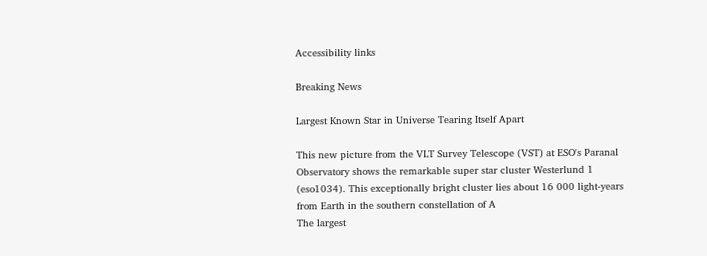Accessibility links

Breaking News

Largest Known Star in Universe Tearing Itself Apart

This new picture from the VLT Survey Telescope (VST) at ESO's Paranal Observatory shows the remarkable super star cluster Westerlund 1 (eso1034). This exceptionally bright cluster lies about 16 000 light-years from Earth in the southern constellation of A
The largest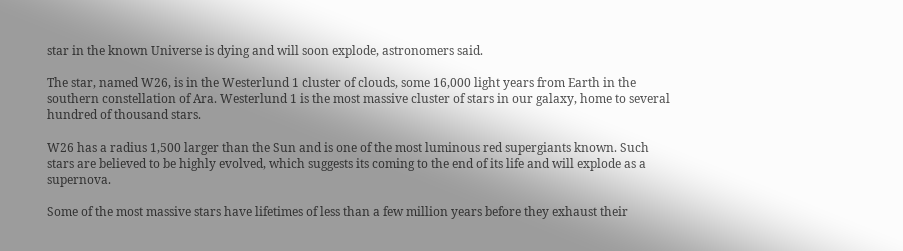star in the known Universe is dying and will soon explode, astronomers said.

The star, named W26, is in the Westerlund 1 cluster of clouds, some 16,000 light years from Earth in the southern constellation of Ara. Westerlund 1 is the most massive cluster of stars in our galaxy, home to several hundred of thousand stars.

W26 has a radius 1,500 larger than the Sun and is one of the most luminous red supergiants known. Such stars are believed to be highly evolved, which suggests its coming to the end of its life and will explode as a supernova.

Some of the most massive stars have lifetimes of less than a few million years before they exhaust their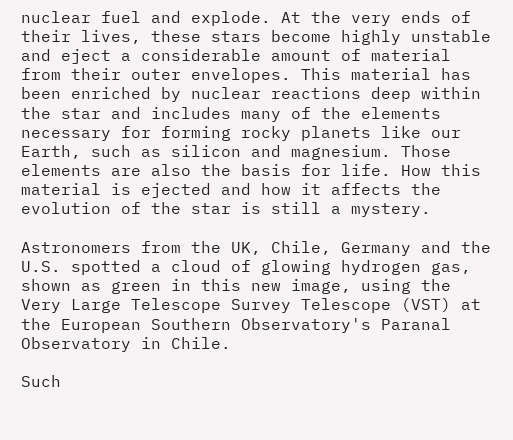nuclear fuel and explode. At the very ends of their lives, these stars become highly unstable and eject a considerable amount of material from their outer envelopes. This material has been enriched by nuclear reactions deep within the star and includes many of the elements necessary for forming rocky planets like our Earth, such as silicon and magnesium. Those elements are also the basis for life. How this material is ejected and how it affects the evolution of the star is still a mystery.

Astronomers from the UK, Chile, Germany and the U.S. spotted a cloud of glowing hydrogen gas, shown as green in this new image, using the Very Large Telescope Survey Telescope (VST) at the European Southern Observatory's Paranal Observatory in Chile.

Such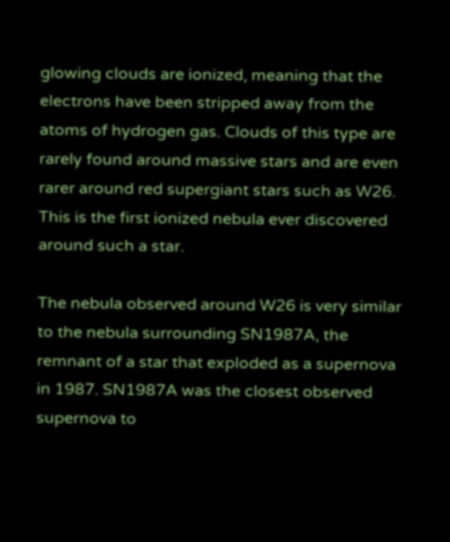glowing clouds are ionized, meaning that the electrons have been stripped away from the atoms of hydrogen gas. Clouds of this type are rarely found around massive stars and are even rarer around red supergiant stars such as W26. This is the first ionized nebula ever discovered around such a star.

The nebula observed around W26 is very similar to the nebula surrounding SN1987A, the remnant of a star that exploded as a supernova in 1987. SN1987A was the closest observed supernova to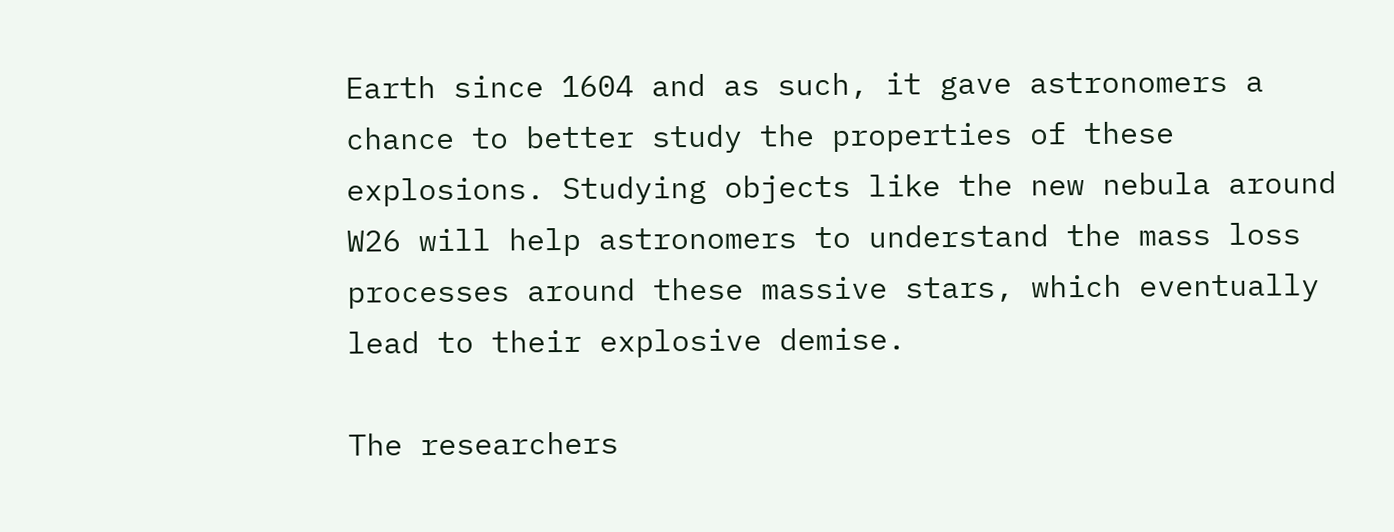Earth since 1604 and as such, it gave astronomers a chance to better study the properties of these explosions. Studying objects like the new nebula around W26 will help astronomers to understand the mass loss processes around these massive stars, which eventually lead to their explosive demise.

The researchers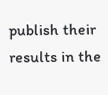publish their results in the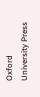Oxford University Press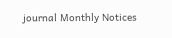journal Monthly Notices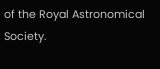of the Royal Astronomical Society.